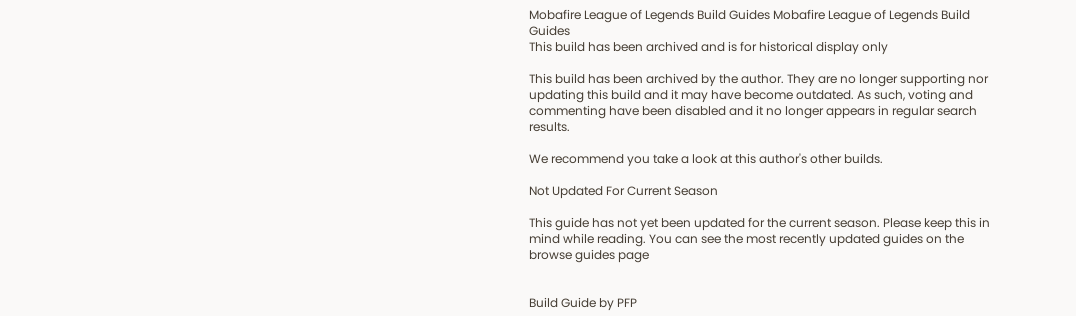Mobafire League of Legends Build Guides Mobafire League of Legends Build Guides
This build has been archived and is for historical display only

This build has been archived by the author. They are no longer supporting nor updating this build and it may have become outdated. As such, voting and commenting have been disabled and it no longer appears in regular search results.

We recommend you take a look at this author's other builds.

Not Updated For Current Season

This guide has not yet been updated for the current season. Please keep this in mind while reading. You can see the most recently updated guides on the browse guides page


Build Guide by PFP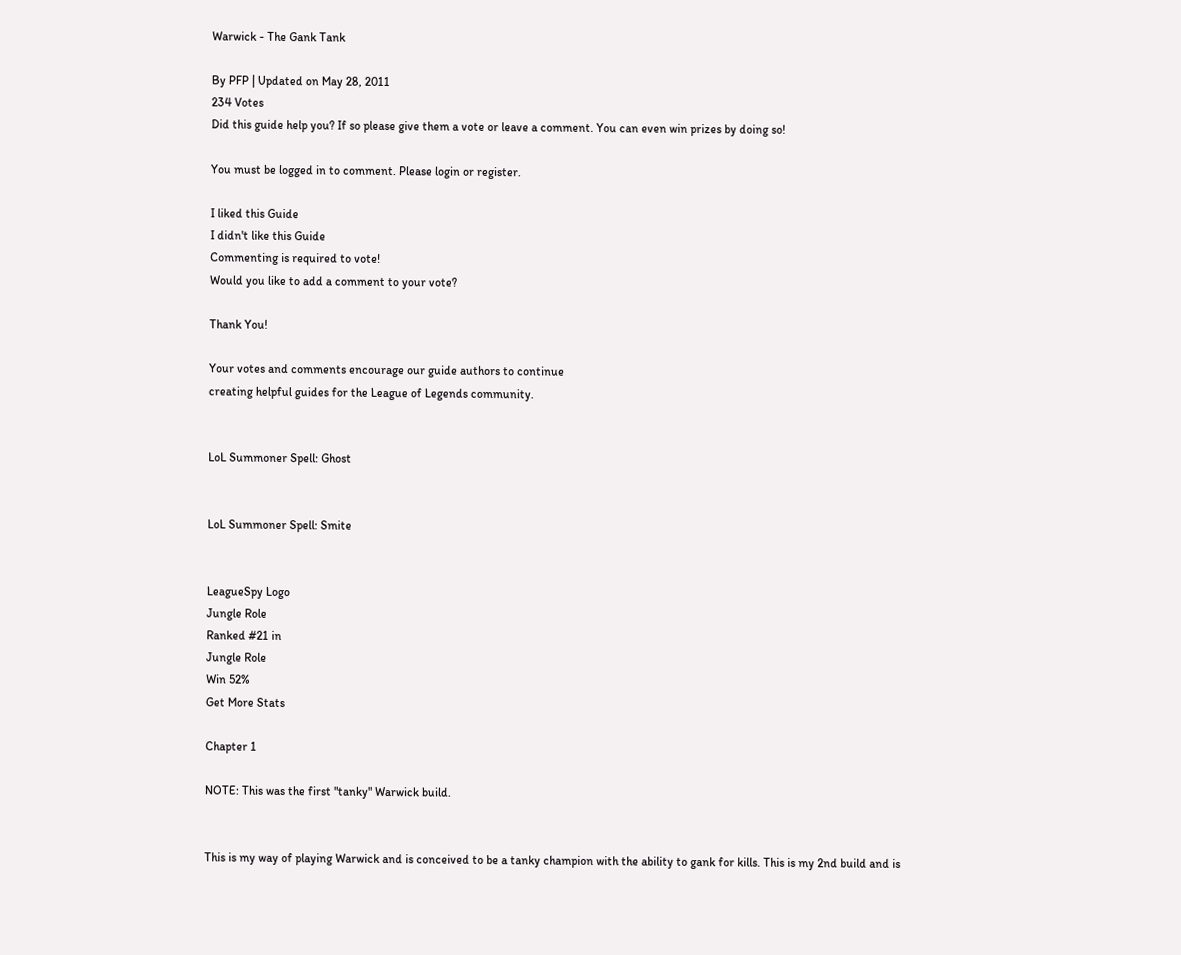Warwick - The Gank Tank

By PFP | Updated on May 28, 2011
234 Votes
Did this guide help you? If so please give them a vote or leave a comment. You can even win prizes by doing so!

You must be logged in to comment. Please login or register.

I liked this Guide
I didn't like this Guide
Commenting is required to vote!
Would you like to add a comment to your vote?

Thank You!

Your votes and comments encourage our guide authors to continue
creating helpful guides for the League of Legends community.


LoL Summoner Spell: Ghost


LoL Summoner Spell: Smite


LeagueSpy Logo
Jungle Role
Ranked #21 in
Jungle Role
Win 52%
Get More Stats

Chapter 1

NOTE: This was the first "tanky" Warwick build.


This is my way of playing Warwick and is conceived to be a tanky champion with the ability to gank for kills. This is my 2nd build and is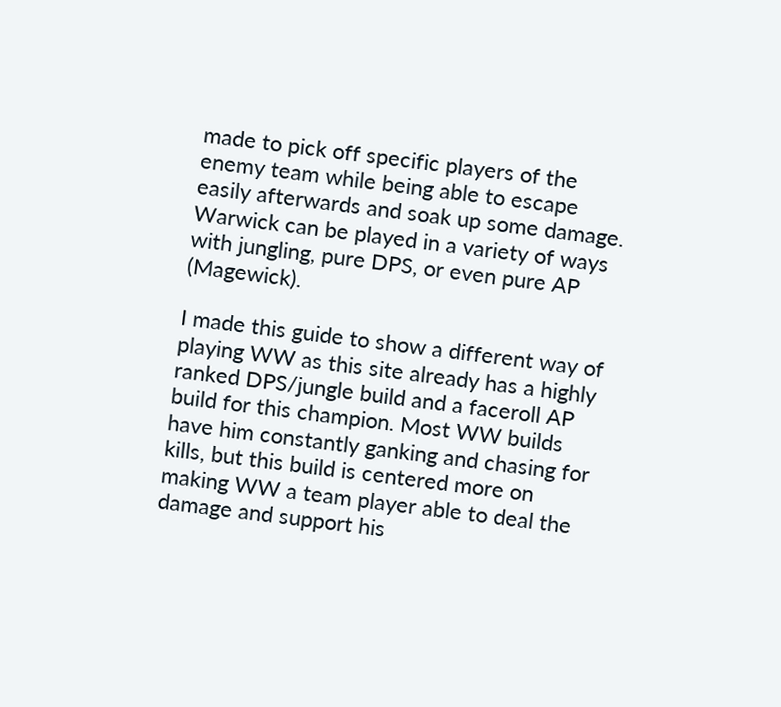made to pick off specific players of the enemy team while being able to escape easily afterwards and soak up some damage. Warwick can be played in a variety of ways with jungling, pure DPS, or even pure AP (Magewick).

I made this guide to show a different way of playing WW as this site already has a highly ranked DPS/jungle build and a faceroll AP build for this champion. Most WW builds have him constantly ganking and chasing for kills, but this build is centered more on making WW a team player able to deal the damage and support his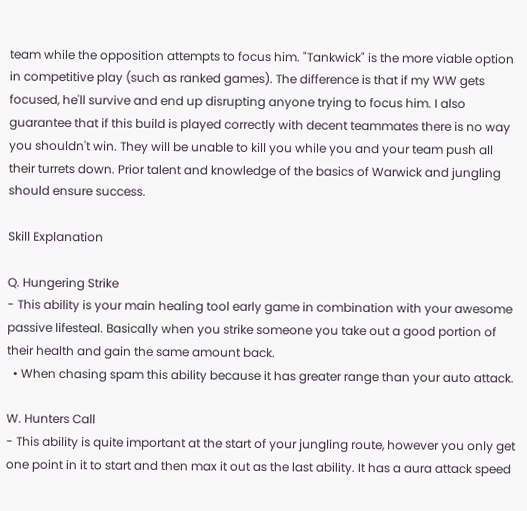team while the opposition attempts to focus him. "Tankwick" is the more viable option in competitive play (such as ranked games). The difference is that if my WW gets focused, he'll survive and end up disrupting anyone trying to focus him. I also guarantee that if this build is played correctly with decent teammates there is no way you shouldn't win. They will be unable to kill you while you and your team push all their turrets down. Prior talent and knowledge of the basics of Warwick and jungling should ensure success.

Skill Explanation

Q. Hungering Strike
- This ability is your main healing tool early game in combination with your awesome passive lifesteal. Basically when you strike someone you take out a good portion of their health and gain the same amount back.
  • When chasing spam this ability because it has greater range than your auto attack.

W. Hunters Call
- This ability is quite important at the start of your jungling route, however you only get one point in it to start and then max it out as the last ability. It has a aura attack speed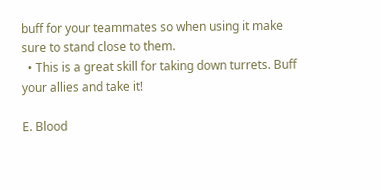buff for your teammates so when using it make sure to stand close to them.
  • This is a great skill for taking down turrets. Buff your allies and take it!

E. Blood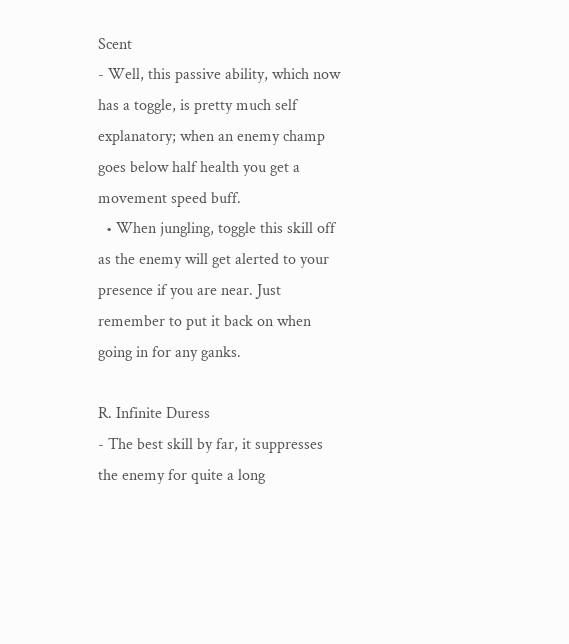Scent
- Well, this passive ability, which now has a toggle, is pretty much self explanatory; when an enemy champ goes below half health you get a movement speed buff.
  • When jungling, toggle this skill off as the enemy will get alerted to your presence if you are near. Just remember to put it back on when going in for any ganks.

R. Infinite Duress
- The best skill by far, it suppresses the enemy for quite a long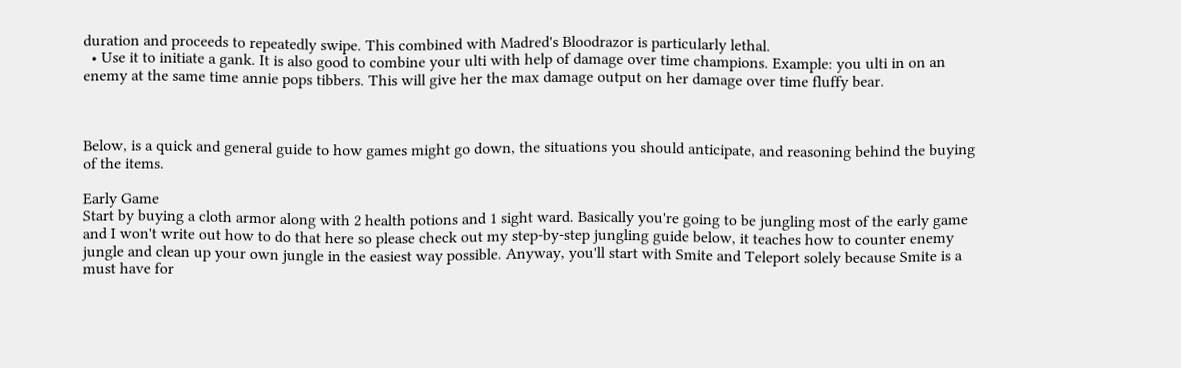duration and proceeds to repeatedly swipe. This combined with Madred's Bloodrazor is particularly lethal.
  • Use it to initiate a gank. It is also good to combine your ulti with help of damage over time champions. Example: you ulti in on an enemy at the same time annie pops tibbers. This will give her the max damage output on her damage over time fluffy bear.



Below, is a quick and general guide to how games might go down, the situations you should anticipate, and reasoning behind the buying of the items.

Early Game
Start by buying a cloth armor along with 2 health potions and 1 sight ward. Basically you're going to be jungling most of the early game and I won't write out how to do that here so please check out my step-by-step jungling guide below, it teaches how to counter enemy jungle and clean up your own jungle in the easiest way possible. Anyway, you'll start with Smite and Teleport solely because Smite is a must have for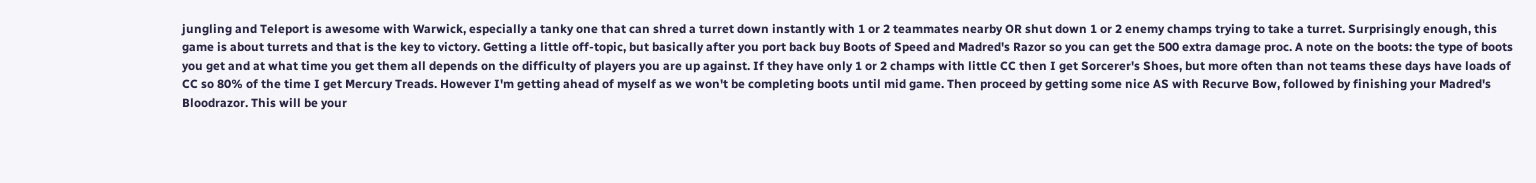jungling and Teleport is awesome with Warwick, especially a tanky one that can shred a turret down instantly with 1 or 2 teammates nearby OR shut down 1 or 2 enemy champs trying to take a turret. Surprisingly enough, this game is about turrets and that is the key to victory. Getting a little off-topic, but basically after you port back buy Boots of Speed and Madred's Razor so you can get the 500 extra damage proc. A note on the boots: the type of boots you get and at what time you get them all depends on the difficulty of players you are up against. If they have only 1 or 2 champs with little CC then I get Sorcerer's Shoes, but more often than not teams these days have loads of CC so 80% of the time I get Mercury Treads. However I'm getting ahead of myself as we won't be completing boots until mid game. Then proceed by getting some nice AS with Recurve Bow, followed by finishing your Madred's Bloodrazor. This will be your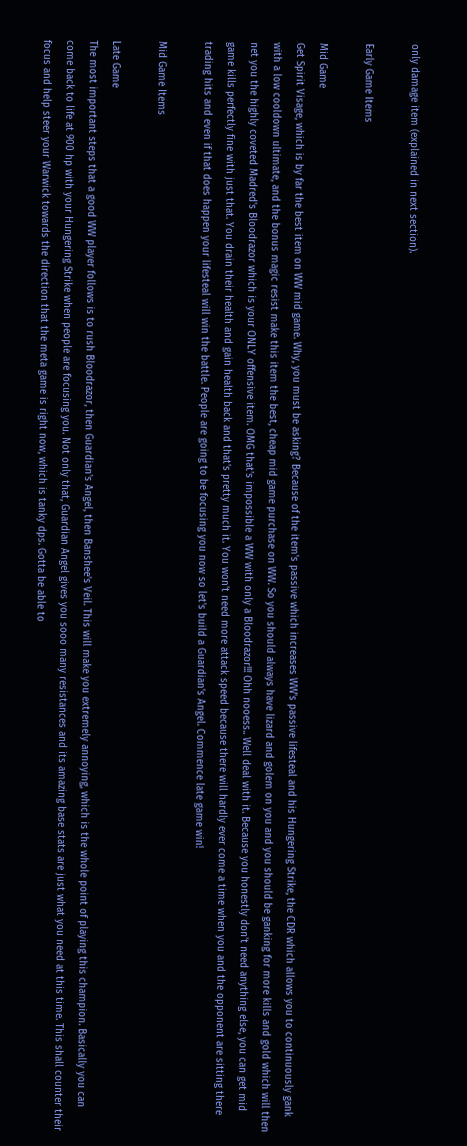only damage item (explained in next section).

Early Game Items

Mid Game
Get Spirit Visage, which is by far the best item on WW mid game. Why, you must be asking? Because of the item's passive which increases WW's passive lifesteal and his Hungering Strike, the CDR which allows you to continuously gank with a low cooldown ultimate, and the bonus magic resist make this item the best, cheap mid game purchase on WW. So you should always have lizard and golem on you and you should be ganking for more kills and gold which will then net you the highly coveted Madred's Bloodrazor which is your ONLY offensive item. OMG that's impossible a WW with only a Bloodrazor!!! Ohh nooess.. Well deal with it. Because you honestly don't need anything else, you can get mid game kills perfectly fine with just that. You drain their health and gain health back and that's pretty much it. You won't need more attack speed because there will hardly ever come a time when you and the opponent are sitting there trading hits and even if that does happen your lifesteal will win the battle. People are going to be focusing you now so let's build a Guardian's Angel. Commence late game win!

Mid Game Items

Late Game
The most important steps that a good WW player follows is to rush Bloodrazor, then Guardian's Angel, then Banshee's Veil. This will make you extremely annoying, which is the whole point of playing this champion. Basically you can come back to life at 900 hp with your Hungering Strike when people are focusing you. Not only that, Guardian Angel gives you sooo many resistances and its amazing base stats are just what you need at this time. This shall counter their focus and help steer your Warwick towards the direction that the meta game is right now, which is tanky dps. Gotta be able to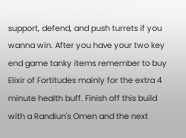support, defend, and push turrets if you wanna win. After you have your two key end game tanky items remember to buy Elixir of Fortitudes mainly for the extra 4 minute health buff. Finish off this build with a Randiun's Omen and the next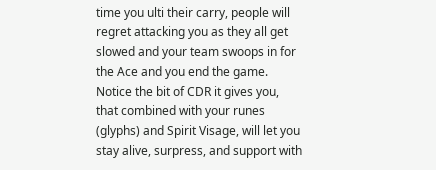time you ulti their carry, people will regret attacking you as they all get slowed and your team swoops in for the Ace and you end the game. Notice the bit of CDR it gives you, that combined with your runes (glyphs) and Spirit Visage, will let you stay alive, surpress, and support with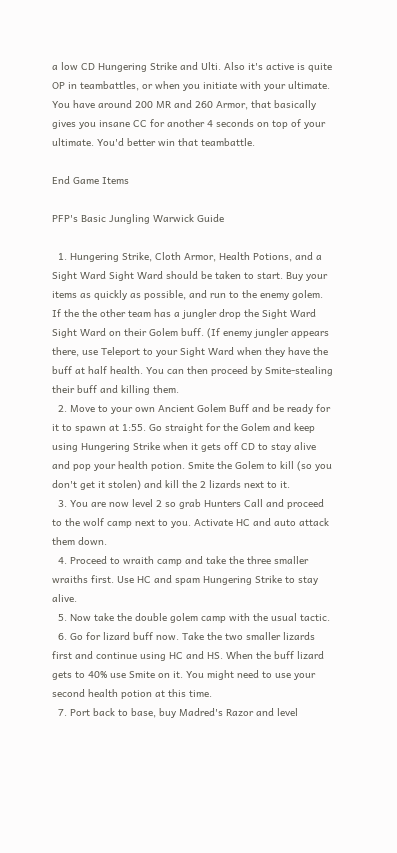a low CD Hungering Strike and Ulti. Also it's active is quite OP in teambattles, or when you initiate with your ultimate. You have around 200 MR and 260 Armor, that basically gives you insane CC for another 4 seconds on top of your ultimate. You'd better win that teambattle.

End Game Items

PFP's Basic Jungling Warwick Guide

  1. Hungering Strike, Cloth Armor, Health Potions, and a Sight Ward Sight Ward should be taken to start. Buy your items as quickly as possible, and run to the enemy golem. If the the other team has a jungler drop the Sight Ward Sight Ward on their Golem buff. (If enemy jungler appears there, use Teleport to your Sight Ward when they have the buff at half health. You can then proceed by Smite-stealing their buff and killing them.
  2. Move to your own Ancient Golem Buff and be ready for it to spawn at 1:55. Go straight for the Golem and keep using Hungering Strike when it gets off CD to stay alive and pop your health potion. Smite the Golem to kill (so you don't get it stolen) and kill the 2 lizards next to it.
  3. You are now level 2 so grab Hunters Call and proceed to the wolf camp next to you. Activate HC and auto attack them down.
  4. Proceed to wraith camp and take the three smaller wraiths first. Use HC and spam Hungering Strike to stay alive.
  5. Now take the double golem camp with the usual tactic.
  6. Go for lizard buff now. Take the two smaller lizards first and continue using HC and HS. When the buff lizard gets to 40% use Smite on it. You might need to use your second health potion at this time.
  7. Port back to base, buy Madred's Razor and level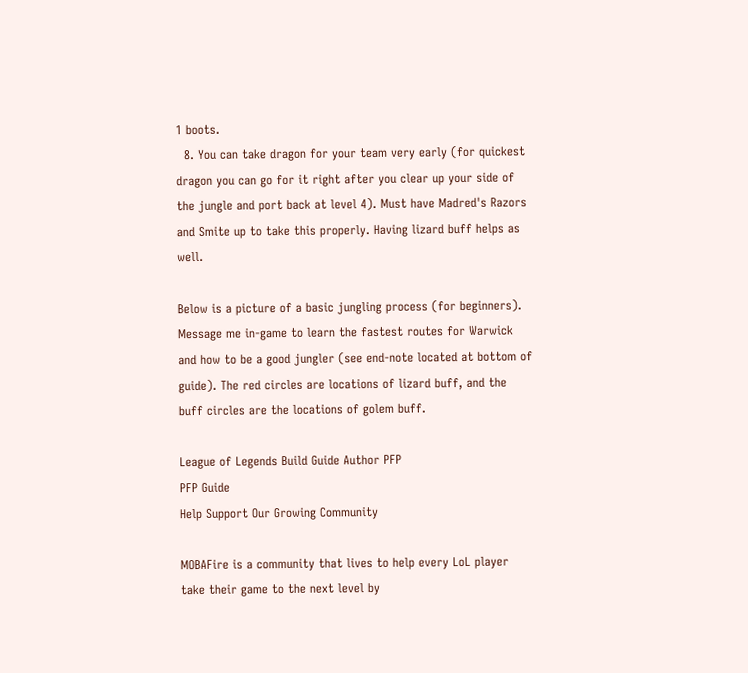1 boots.
  8. You can take dragon for your team very early (for quickest dragon you can go for it right after you clear up your side of the jungle and port back at level 4). Must have Madred's Razors and Smite up to take this properly. Having lizard buff helps as well.

Below is a picture of a basic jungling process (for beginners). Message me in-game to learn the fastest routes for Warwick and how to be a good jungler (see end-note located at bottom of guide). The red circles are locations of lizard buff, and the buff circles are the locations of golem buff.

League of Legends Build Guide Author PFP
PFP Guide
Help Support Our Growing Community

MOBAFire is a community that lives to help every LoL player take their game to the next level by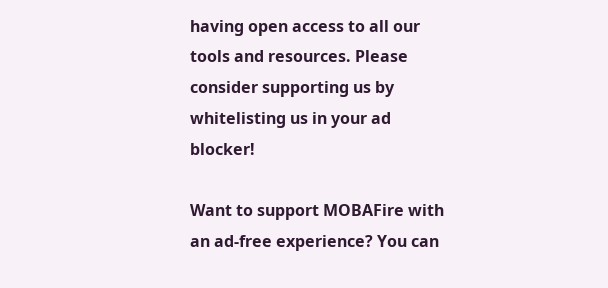having open access to all our tools and resources. Please consider supporting us by whitelisting us in your ad blocker!

Want to support MOBAFire with an ad-free experience? You can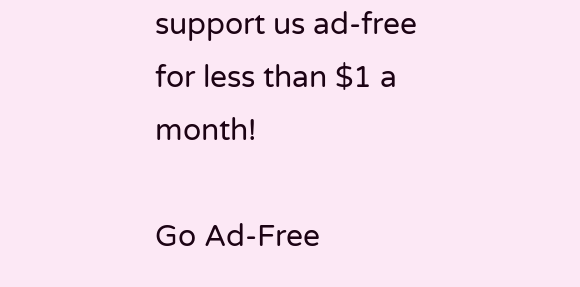support us ad-free for less than $1 a month!

Go Ad-Free